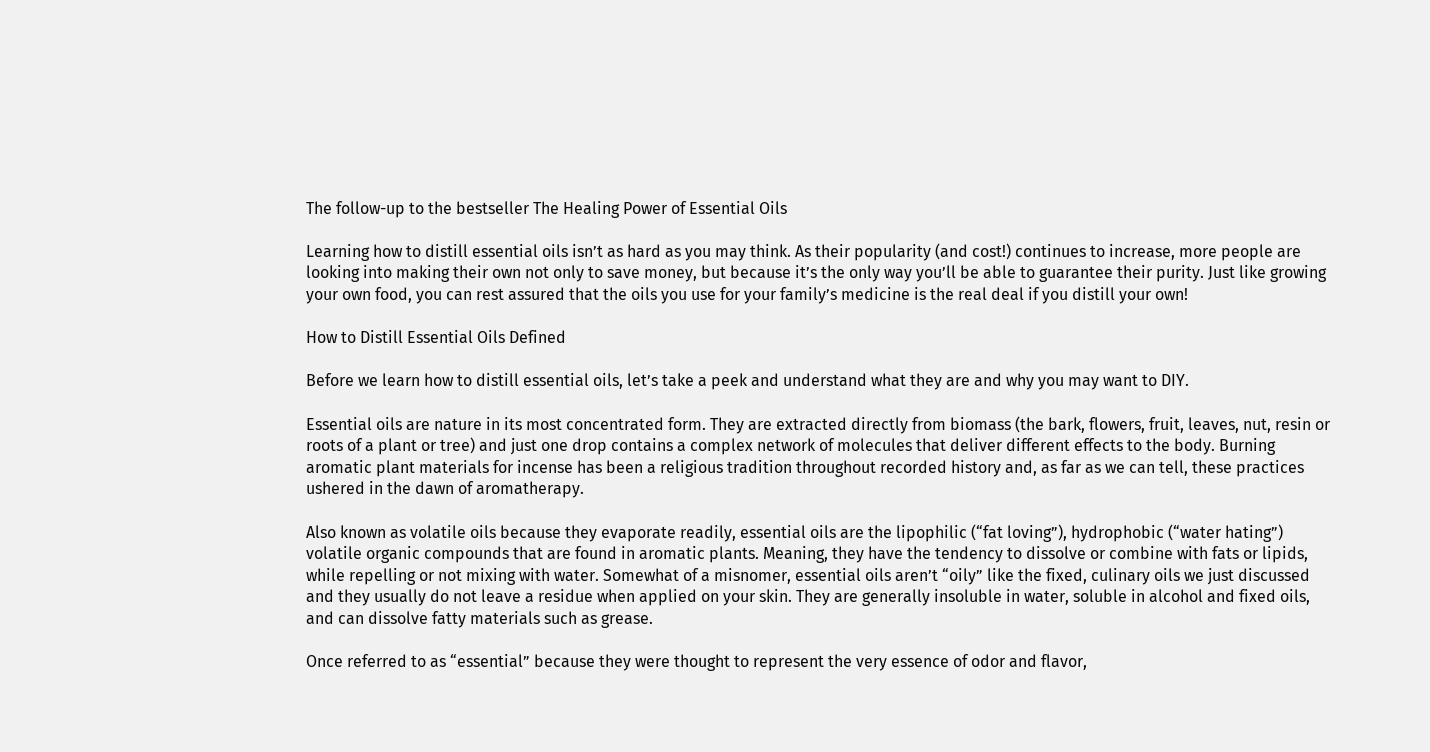The follow-up to the bestseller The Healing Power of Essential Oils

Learning how to distill essential oils isn’t as hard as you may think. As their popularity (and cost!) continues to increase, more people are looking into making their own not only to save money, but because it’s the only way you’ll be able to guarantee their purity. Just like growing your own food, you can rest assured that the oils you use for your family’s medicine is the real deal if you distill your own!

How to Distill Essential Oils Defined

Before we learn how to distill essential oils, let’s take a peek and understand what they are and why you may want to DIY.

Essential oils are nature in its most concentrated form. They are extracted directly from biomass (the bark, flowers, fruit, leaves, nut, resin or roots of a plant or tree) and just one drop contains a complex network of molecules that deliver different effects to the body. Burning aromatic plant materials for incense has been a religious tradition throughout recorded history and, as far as we can tell, these practices ushered in the dawn of aromatherapy.

Also known as volatile oils because they evaporate readily, essential oils are the lipophilic (“fat loving”), hydrophobic (“water hating”) volatile organic compounds that are found in aromatic plants. Meaning, they have the tendency to dissolve or combine with fats or lipids, while repelling or not mixing with water. Somewhat of a misnomer, essential oils aren’t “oily” like the fixed, culinary oils we just discussed and they usually do not leave a residue when applied on your skin. They are generally insoluble in water, soluble in alcohol and fixed oils, and can dissolve fatty materials such as grease.

Once referred to as “essential” because they were thought to represent the very essence of odor and flavor,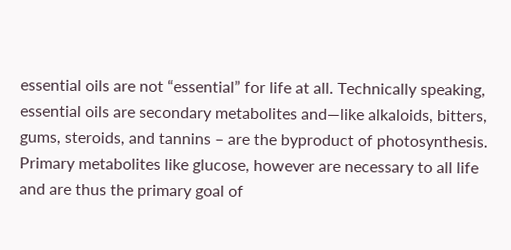essential oils are not “essential” for life at all. Technically speaking, essential oils are secondary metabolites and—like alkaloids, bitters, gums, steroids, and tannins – are the byproduct of photosynthesis. Primary metabolites like glucose, however are necessary to all life and are thus the primary goal of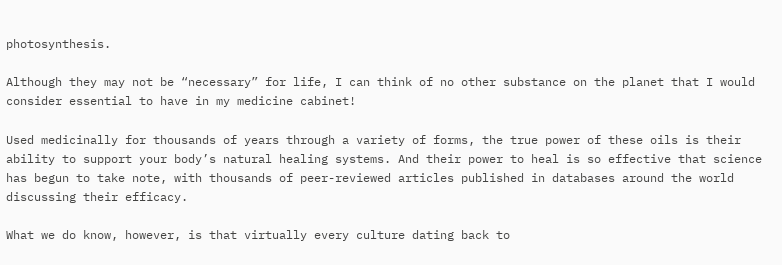photosynthesis.

Although they may not be “necessary” for life, I can think of no other substance on the planet that I would consider essential to have in my medicine cabinet!

Used medicinally for thousands of years through a variety of forms, the true power of these oils is their ability to support your body’s natural healing systems. And their power to heal is so effective that science has begun to take note, with thousands of peer-reviewed articles published in databases around the world discussing their efficacy.

What we do know, however, is that virtually every culture dating back to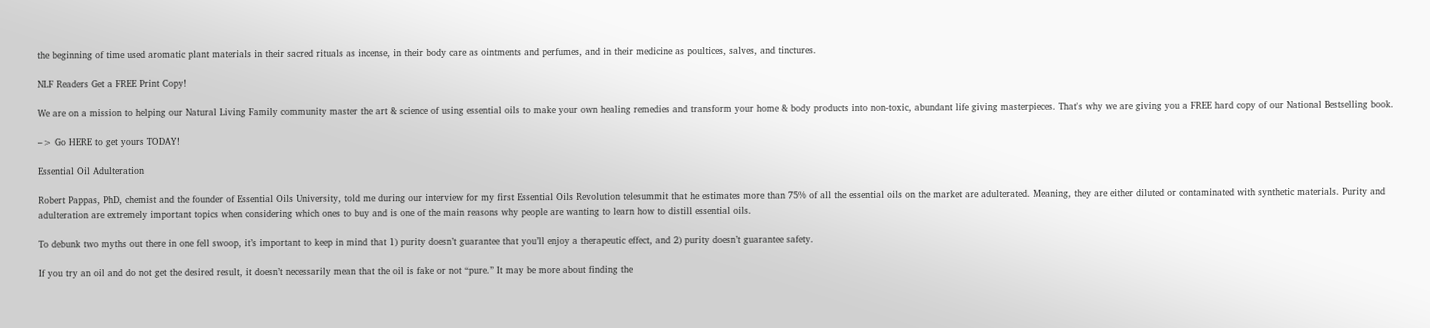the beginning of time used aromatic plant materials in their sacred rituals as incense, in their body care as ointments and perfumes, and in their medicine as poultices, salves, and tinctures.

NLF Readers Get a FREE Print Copy!

We are on a mission to helping our Natural Living Family community master the art & science of using essential oils to make your own healing remedies and transform your home & body products into non-toxic, abundant life giving masterpieces. That's why we are giving you a FREE hard copy of our National Bestselling book.

–> Go HERE to get yours TODAY!

Essential Oil Adulteration

Robert Pappas, PhD, chemist and the founder of Essential Oils University, told me during our interview for my first Essential Oils Revolution telesummit that he estimates more than 75% of all the essential oils on the market are adulterated. Meaning, they are either diluted or contaminated with synthetic materials. Purity and adulteration are extremely important topics when considering which ones to buy and is one of the main reasons why people are wanting to learn how to distill essential oils.

To debunk two myths out there in one fell swoop, it’s important to keep in mind that 1) purity doesn’t guarantee that you’ll enjoy a therapeutic effect, and 2) purity doesn’t guarantee safety.

If you try an oil and do not get the desired result, it doesn’t necessarily mean that the oil is fake or not “pure.” It may be more about finding the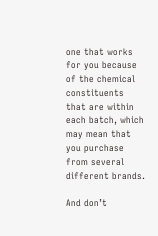one that works for you because of the chemical constituents that are within each batch, which may mean that you purchase from several different brands.

And don’t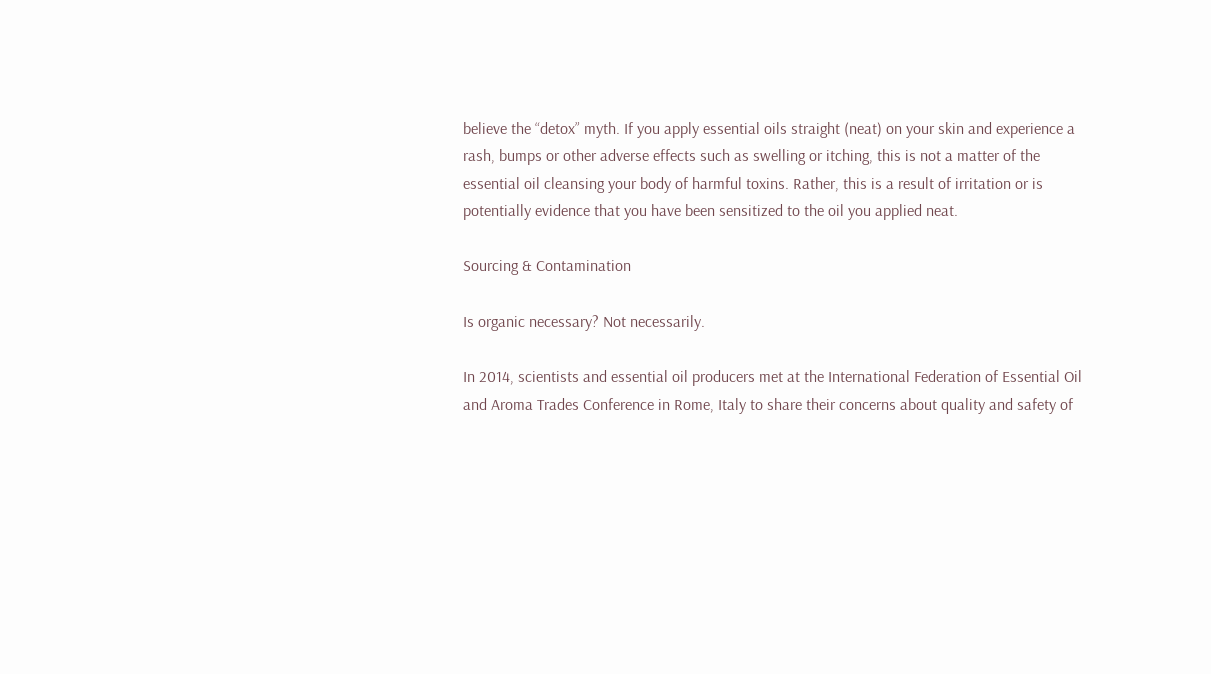believe the “detox” myth. If you apply essential oils straight (neat) on your skin and experience a rash, bumps or other adverse effects such as swelling or itching, this is not a matter of the essential oil cleansing your body of harmful toxins. Rather, this is a result of irritation or is potentially evidence that you have been sensitized to the oil you applied neat.

Sourcing & Contamination

Is organic necessary? Not necessarily.

In 2014, scientists and essential oil producers met at the International Federation of Essential Oil and Aroma Trades Conference in Rome, Italy to share their concerns about quality and safety of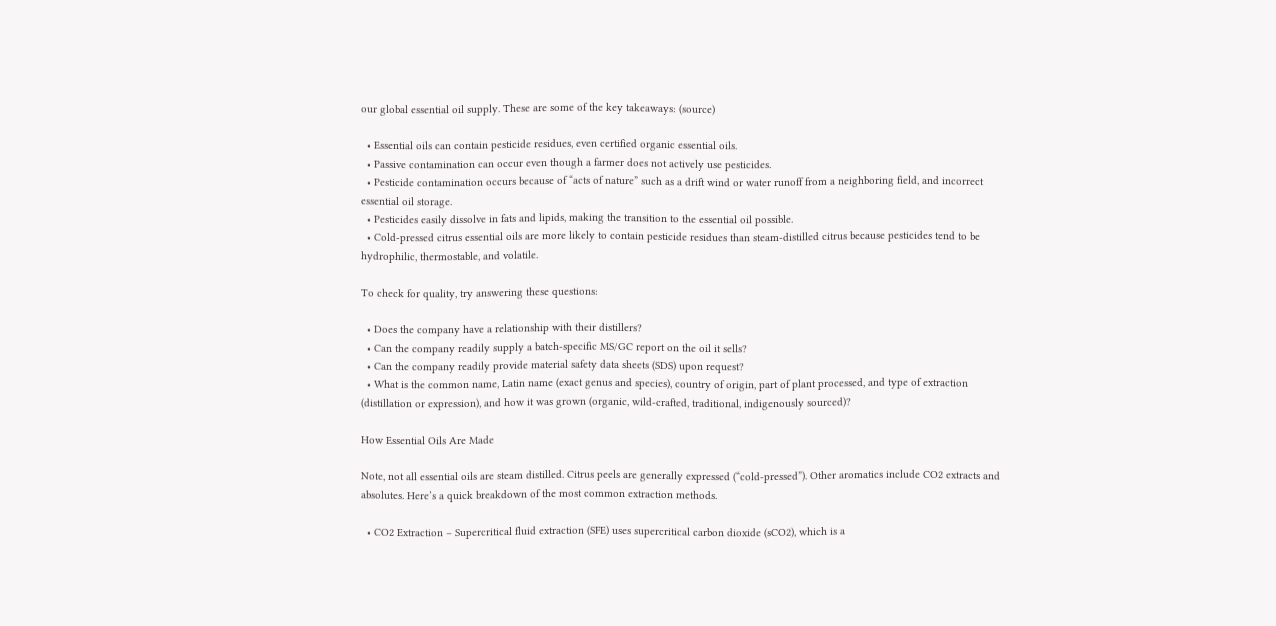our global essential oil supply. These are some of the key takeaways: (source)

  • Essential oils can contain pesticide residues, even certified organic essential oils.
  • Passive contamination can occur even though a farmer does not actively use pesticides.
  • Pesticide contamination occurs because of “acts of nature” such as a drift wind or water runoff from a neighboring field, and incorrect essential oil storage.
  • Pesticides easily dissolve in fats and lipids, making the transition to the essential oil possible.
  • Cold-pressed citrus essential oils are more likely to contain pesticide residues than steam-distilled citrus because pesticides tend to be hydrophilic, thermostable, and volatile.

To check for quality, try answering these questions:

  • Does the company have a relationship with their distillers?
  • Can the company readily supply a batch-specific MS/GC report on the oil it sells?
  • Can the company readily provide material safety data sheets (SDS) upon request?
  • What is the common name, Latin name (exact genus and species), country of origin, part of plant processed, and type of extraction (distillation or expression), and how it was grown (organic, wild-crafted, traditional, indigenously sourced)?

How Essential Oils Are Made

Note, not all essential oils are steam distilled. Citrus peels are generally expressed (“cold-pressed”). Other aromatics include CO2 extracts and absolutes. Here’s a quick breakdown of the most common extraction methods.

  • CO2 Extraction – Supercritical fluid extraction (SFE) uses supercritical carbon dioxide (sCO2), which is a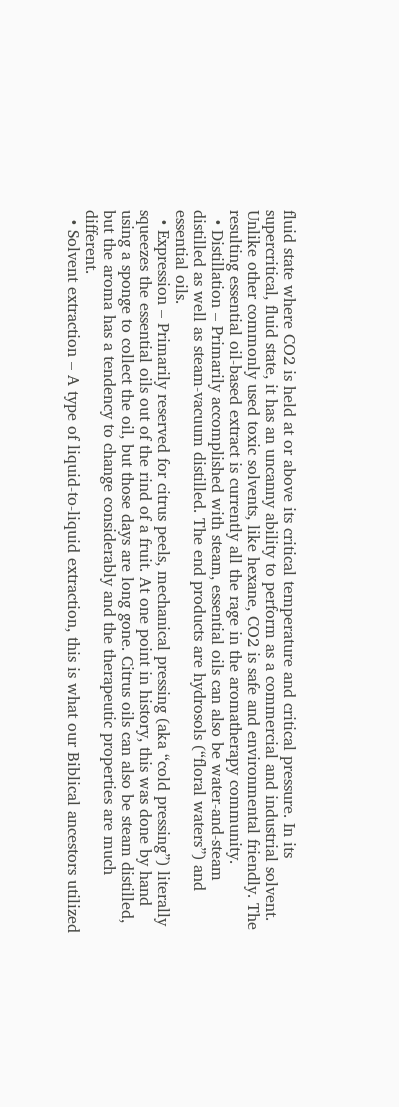fluid state where CO2 is held at or above its critical temperature and critical pressure. In its supercritical, fluid state, it has an uncanny ability to perform as a commercial and industrial solvent. Unlike other commonly used toxic solvents, like hexane, CO2 is safe and environmental friendly. The resulting essential oil-based extract is currently all the rage in the aromatherapy community.
  • Distillation – Primarily accomplished with steam, essential oils can also be water-and-steam distilled as well as steam-vacuum distilled. The end products are hydrosols (“floral waters”) and essential oils.
  • Expression – Primarily reserved for citrus peels, mechanical pressing (aka “cold pressing”) literally squeezes the essential oils out of the rind of a fruit. At one point in history, this was done by hand using a sponge to collect the oil, but those days are long gone. Citrus oils can also be steam distilled, but the aroma has a tendency to change considerably and the therapeutic properties are much different.
  • Solvent extraction – A type of liquid-to-liquid extraction, this is what our Biblical ancestors utilized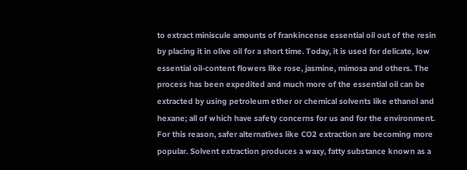to extract miniscule amounts of frankincense essential oil out of the resin by placing it in olive oil for a short time. Today, it is used for delicate, low essential oil-content flowers like rose, jasmine, mimosa and others. The process has been expedited and much more of the essential oil can be extracted by using petroleum ether or chemical solvents like ethanol and hexane; all of which have safety concerns for us and for the environment. For this reason, safer alternatives like CO2 extraction are becoming more popular. Solvent extraction produces a waxy, fatty substance known as a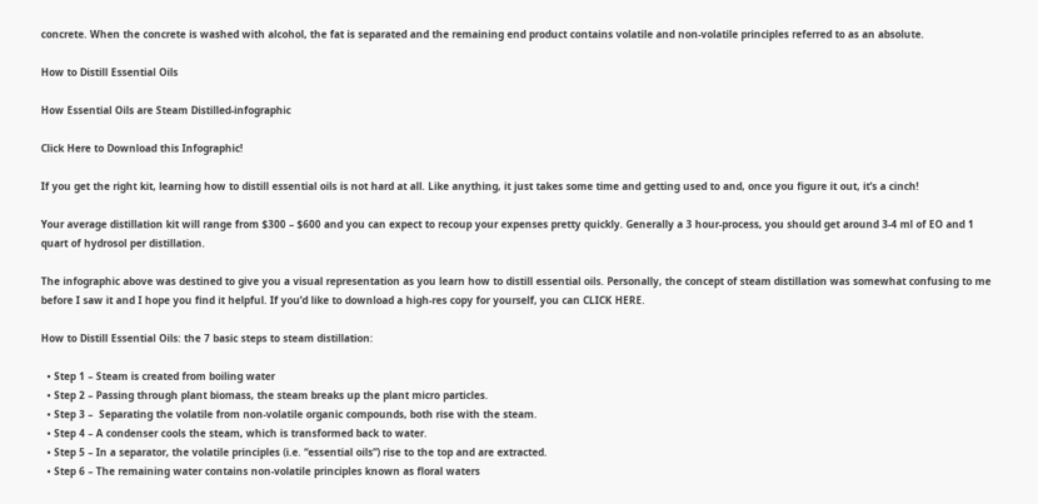concrete. When the concrete is washed with alcohol, the fat is separated and the remaining end product contains volatile and non-volatile principles referred to as an absolute.

How to Distill Essential Oils

How Essential Oils are Steam Distilled-infographic

Click Here to Download this Infographic!

If you get the right kit, learning how to distill essential oils is not hard at all. Like anything, it just takes some time and getting used to and, once you figure it out, it’s a cinch!

Your average distillation kit will range from $300 – $600 and you can expect to recoup your expenses pretty quickly. Generally a 3 hour-process, you should get around 3-4 ml of EO and 1 quart of hydrosol per distillation.

The infographic above was destined to give you a visual representation as you learn how to distill essential oils. Personally, the concept of steam distillation was somewhat confusing to me before I saw it and I hope you find it helpful. If you’d like to download a high-res copy for yourself, you can CLICK HERE.

How to Distill Essential Oils: the 7 basic steps to steam distillation:

  • Step 1 – Steam is created from boiling water
  • Step 2 – Passing through plant biomass, the steam breaks up the plant micro particles.
  • Step 3 –  Separating the volatile from non-volatile organic compounds, both rise with the steam.
  • Step 4 – A condenser cools the steam, which is transformed back to water.
  • Step 5 – In a separator, the volatile principles (i.e. “essential oils”) rise to the top and are extracted.
  • Step 6 – The remaining water contains non-volatile principles known as floral waters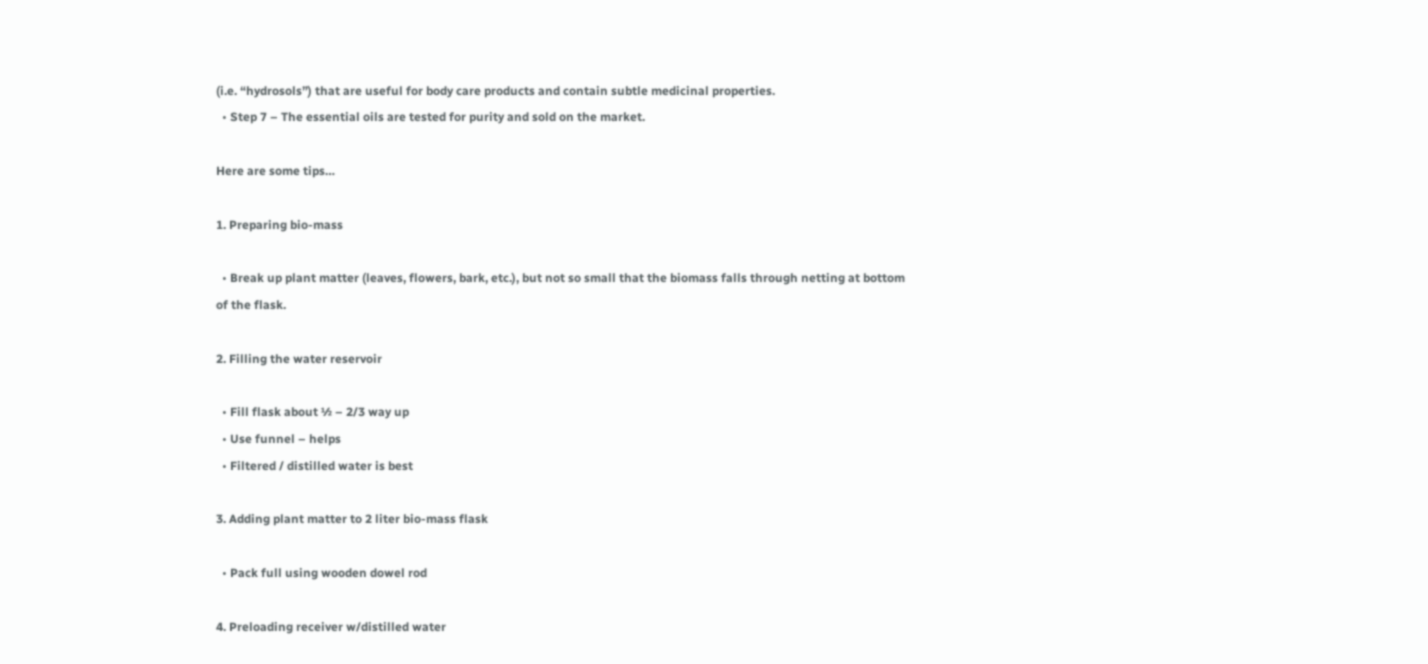(i.e. “hydrosols”) that are useful for body care products and contain subtle medicinal properties.
  • Step 7 – The essential oils are tested for purity and sold on the market.

Here are some tips…

1. Preparing bio-mass

  • Break up plant matter (leaves, flowers, bark, etc.), but not so small that the biomass falls through netting at bottom of the flask.

2. Filling the water reservoir

  • Fill flask about ½ – 2/3 way up
  • Use funnel – helps
  • Filtered / distilled water is best

3. Adding plant matter to 2 liter bio-mass flask

  • Pack full using wooden dowel rod

4. Preloading receiver w/distilled water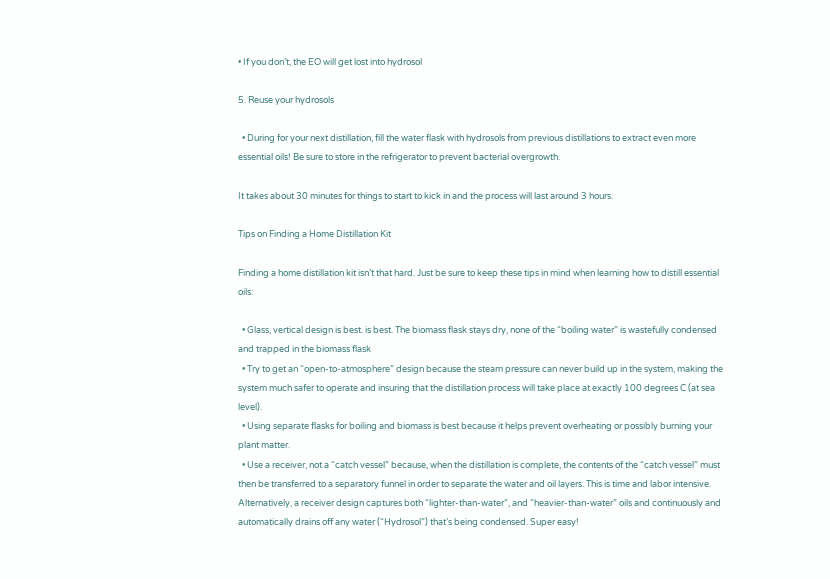• If you don’t, the EO will get lost into hydrosol

5. Reuse your hydrosols

  • During for your next distillation, fill the water flask with hydrosols from previous distillations to extract even more essential oils! Be sure to store in the refrigerator to prevent bacterial overgrowth.

It takes about 30 minutes for things to start to kick in and the process will last around 3 hours.

Tips on Finding a Home Distillation Kit

Finding a home distillation kit isn’t that hard. Just be sure to keep these tips in mind when learning how to distill essential oils:

  • Glass, vertical design is best. is best. The biomass flask stays dry, none of the “boiling water” is wastefully condensed and trapped in the biomass flask
  • Try to get an “open-to-atmosphere” design because the steam pressure can never build up in the system, making the system much safer to operate and insuring that the distillation process will take place at exactly 100 degrees C (at sea level).
  • Using separate flasks for boiling and biomass is best because it helps prevent overheating or possibly burning your plant matter.
  • Use a receiver, not a “catch vessel” because, when the distillation is complete, the contents of the “catch vessel” must then be transferred to a separatory funnel in order to separate the water and oil layers. This is time and labor intensive. Alternatively, a receiver design captures both “lighter-than-water”, and “heavier-than-water” oils and continuously and automatically drains off any water (“Hydrosol”) that’s being condensed. Super easy!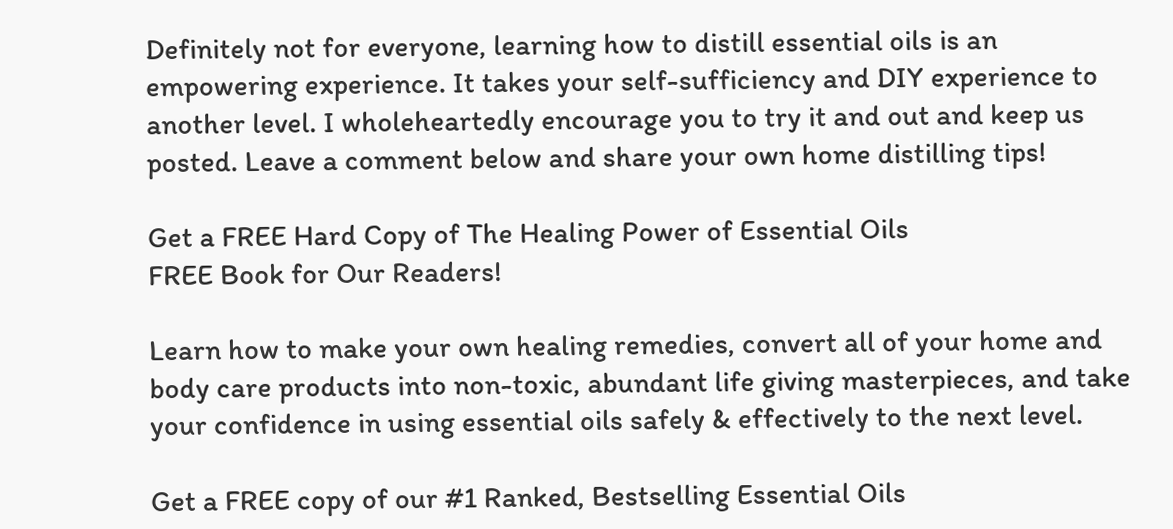Definitely not for everyone, learning how to distill essential oils is an empowering experience. It takes your self-sufficiency and DIY experience to another level. I wholeheartedly encourage you to try it and out and keep us posted. Leave a comment below and share your own home distilling tips!

Get a FREE Hard Copy of The Healing Power of Essential Oils
FREE Book for Our Readers!

Learn how to make your own healing remedies, convert all of your home and body care products into non-toxic, abundant life giving masterpieces, and take your confidence in using essential oils safely & effectively to the next level.

Get a FREE copy of our #1 Ranked, Bestselling Essential Oils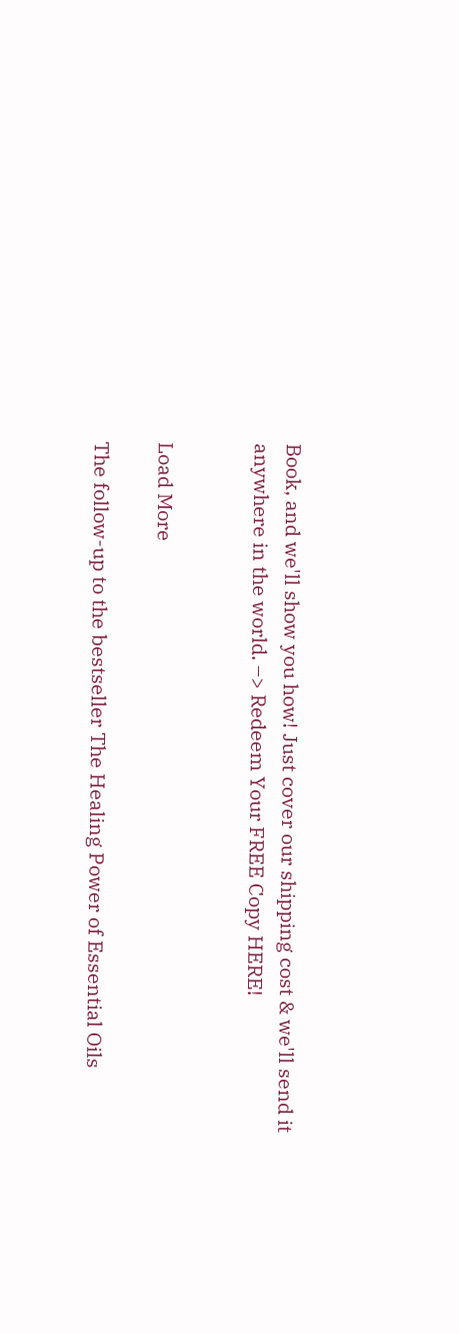Book, and we'll show you how! Just cover our shipping cost & we'll send it anywhere in the world. –> Redeem Your FREE Copy HERE!


Load More

The follow-up to the bestseller The Healing Power of Essential Oils